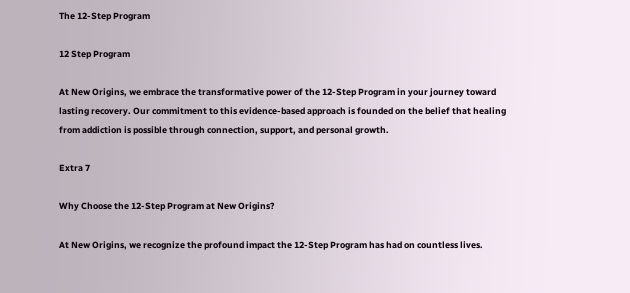The 12-Step Program

12 Step Program

At New Origins, we embrace the transformative power of the 12-Step Program in your journey toward lasting recovery. Our commitment to this evidence-based approach is founded on the belief that healing from addiction is possible through connection, support, and personal growth.

Extra 7

Why Choose the 12-Step Program at New Origins?

At New Origins, we recognize the profound impact the 12-Step Program has had on countless lives.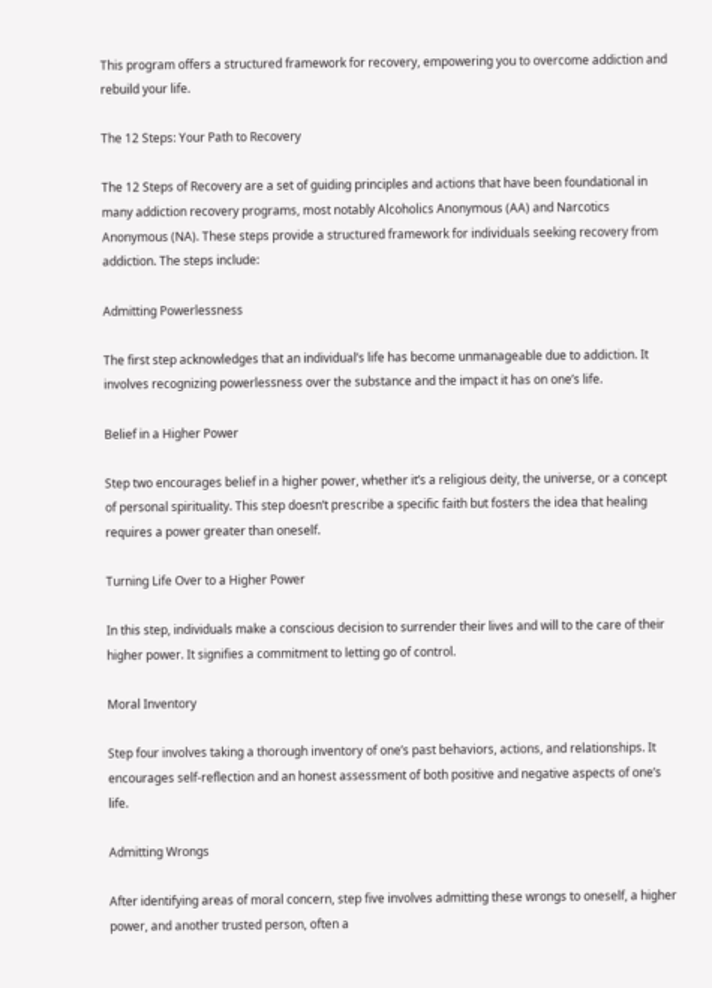This program offers a structured framework for recovery, empowering you to overcome addiction and rebuild your life.

The 12 Steps: Your Path to Recovery

The 12 Steps of Recovery are a set of guiding principles and actions that have been foundational in many addiction recovery programs, most notably Alcoholics Anonymous (AA) and Narcotics Anonymous (NA). These steps provide a structured framework for individuals seeking recovery from addiction. The steps include:

Admitting Powerlessness

The first step acknowledges that an individual’s life has become unmanageable due to addiction. It involves recognizing powerlessness over the substance and the impact it has on one’s life.

Belief in a Higher Power

Step two encourages belief in a higher power, whether it’s a religious deity, the universe, or a concept of personal spirituality. This step doesn’t prescribe a specific faith but fosters the idea that healing requires a power greater than oneself.

Turning Life Over to a Higher Power

In this step, individuals make a conscious decision to surrender their lives and will to the care of their higher power. It signifies a commitment to letting go of control.

Moral Inventory

Step four involves taking a thorough inventory of one’s past behaviors, actions, and relationships. It encourages self-reflection and an honest assessment of both positive and negative aspects of one’s life.

Admitting Wrongs

After identifying areas of moral concern, step five involves admitting these wrongs to oneself, a higher power, and another trusted person, often a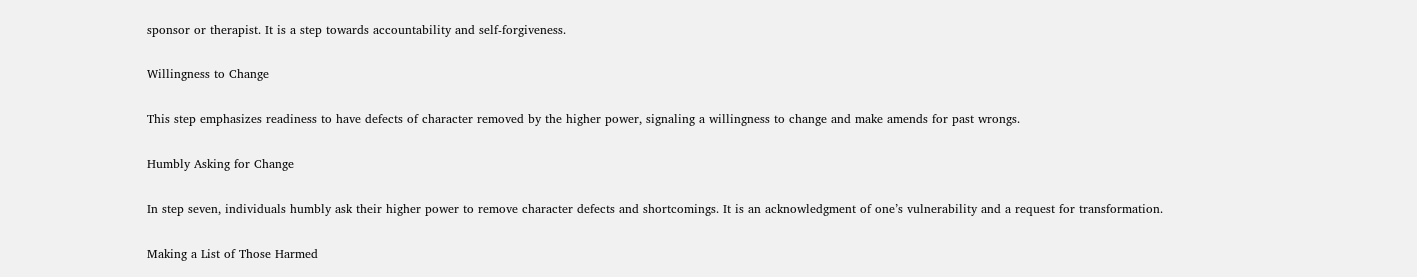sponsor or therapist. It is a step towards accountability and self-forgiveness.

Willingness to Change

This step emphasizes readiness to have defects of character removed by the higher power, signaling a willingness to change and make amends for past wrongs.

Humbly Asking for Change

In step seven, individuals humbly ask their higher power to remove character defects and shortcomings. It is an acknowledgment of one’s vulnerability and a request for transformation.

Making a List of Those Harmed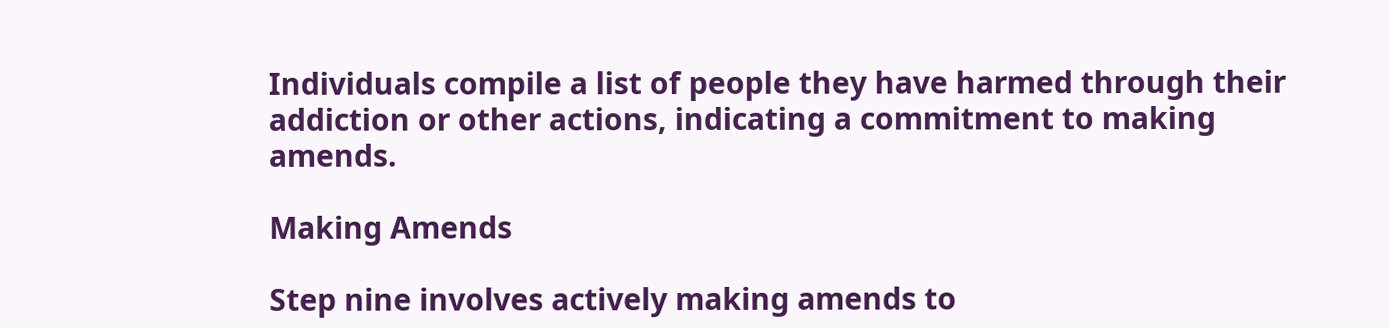Individuals compile a list of people they have harmed through their addiction or other actions, indicating a commitment to making amends.

Making Amends

Step nine involves actively making amends to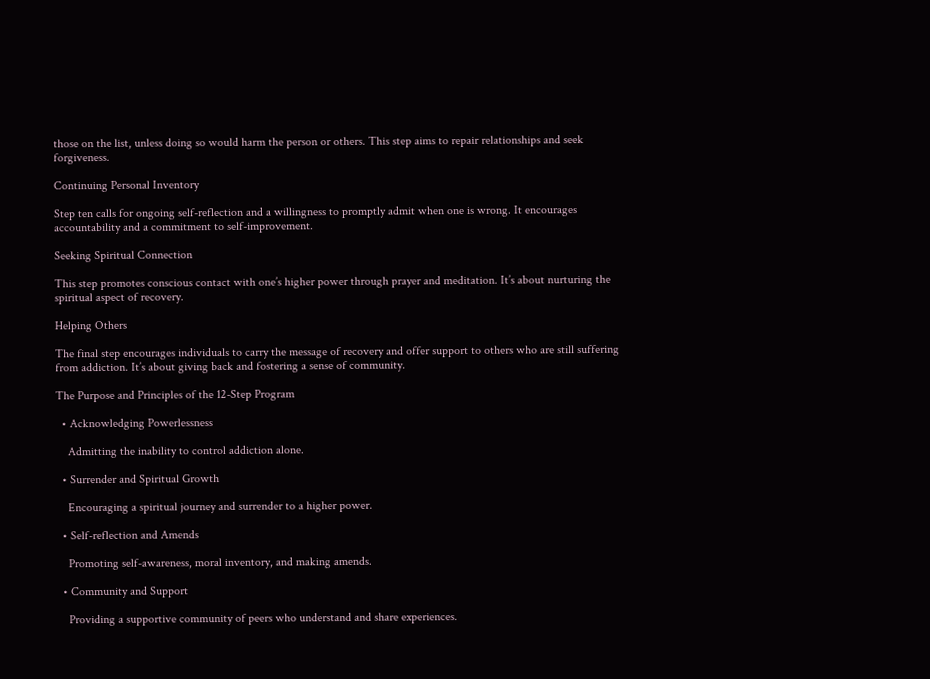those on the list, unless doing so would harm the person or others. This step aims to repair relationships and seek forgiveness.

Continuing Personal Inventory

Step ten calls for ongoing self-reflection and a willingness to promptly admit when one is wrong. It encourages accountability and a commitment to self-improvement.

Seeking Spiritual Connection

This step promotes conscious contact with one’s higher power through prayer and meditation. It’s about nurturing the spiritual aspect of recovery.

Helping Others

The final step encourages individuals to carry the message of recovery and offer support to others who are still suffering from addiction. It’s about giving back and fostering a sense of community.

The Purpose and Principles of the 12-Step Program

  • Acknowledging Powerlessness

    Admitting the inability to control addiction alone.

  • Surrender and Spiritual Growth

    Encouraging a spiritual journey and surrender to a higher power.

  • Self-reflection and Amends

    Promoting self-awareness, moral inventory, and making amends.

  • Community and Support

    Providing a supportive community of peers who understand and share experiences.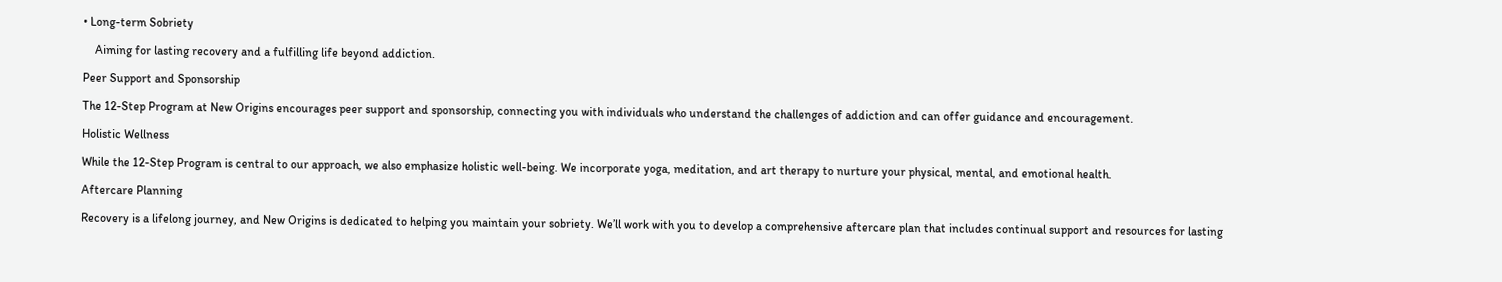• Long-term Sobriety

    Aiming for lasting recovery and a fulfilling life beyond addiction.

Peer Support and Sponsorship

The 12-Step Program at New Origins encourages peer support and sponsorship, connecting you with individuals who understand the challenges of addiction and can offer guidance and encouragement.

Holistic Wellness

While the 12-Step Program is central to our approach, we also emphasize holistic well-being. We incorporate yoga, meditation, and art therapy to nurture your physical, mental, and emotional health.

Aftercare Planning

Recovery is a lifelong journey, and New Origins is dedicated to helping you maintain your sobriety. We’ll work with you to develop a comprehensive aftercare plan that includes continual support and resources for lasting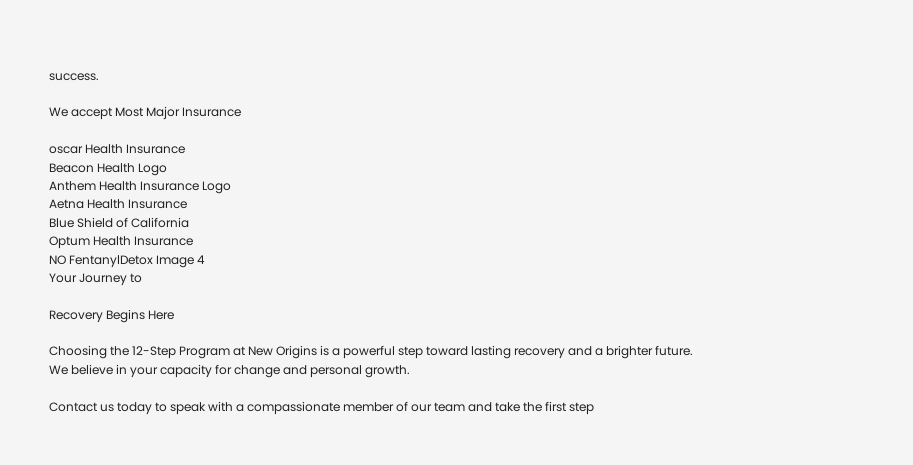success.

We accept Most Major Insurance

oscar Health Insurance
Beacon Health Logo
Anthem Health Insurance Logo
Aetna Health Insurance
Blue Shield of California
Optum Health Insurance
NO FentanylDetox Image 4
Your Journey to

Recovery Begins Here

Choosing the 12-Step Program at New Origins is a powerful step toward lasting recovery and a brighter future. We believe in your capacity for change and personal growth.

Contact us today to speak with a compassionate member of our team and take the first step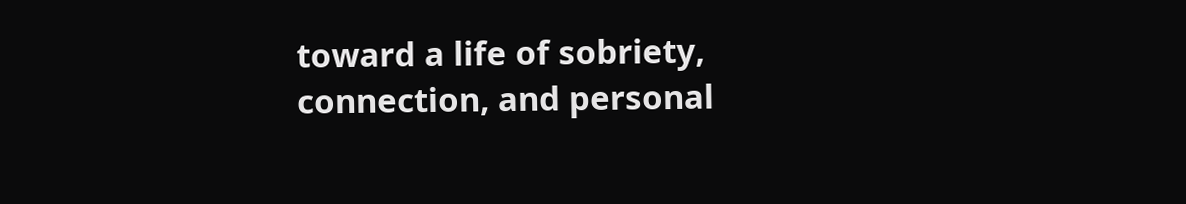toward a life of sobriety, connection, and personal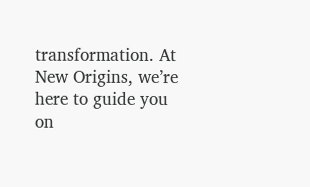transformation. At New Origins, we’re here to guide you on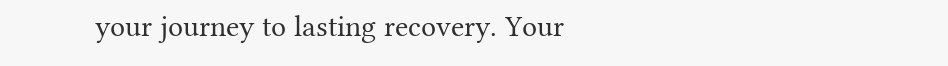your journey to lasting recovery. Your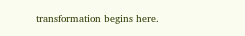transformation begins here.